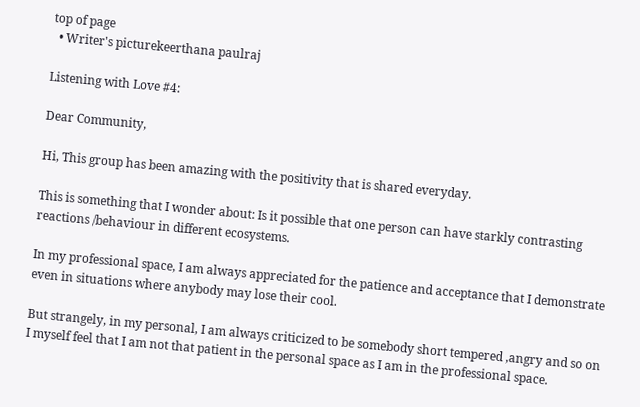top of page
  • Writer's picturekeerthana paulraj

Listening with Love #4:

Dear Community,

Hi, This group has been amazing with the positivity that is shared everyday.

This is something that I wonder about: Is it possible that one person can have starkly contrasting reactions /behaviour in different ecosystems.

In my professional space, I am always appreciated for the patience and acceptance that I demonstrate even in situations where anybody may lose their cool.

But strangely, in my personal, I am always criticized to be somebody short tempered ,angry and so on I myself feel that I am not that patient in the personal space as I am in the professional space.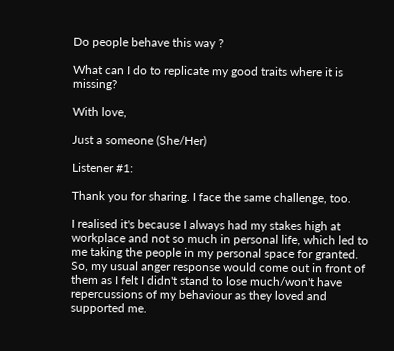Do people behave this way ?

What can I do to replicate my good traits where it is missing?

With love,

Just a someone (She/Her)

Listener #1:

Thank you for sharing. I face the same challenge, too.

I realised it's because I always had my stakes high at workplace and not so much in personal life, which led to me taking the people in my personal space for granted. So, my usual anger response would come out in front of them as I felt I didn't stand to lose much/won't have repercussions of my behaviour as they loved and supported me.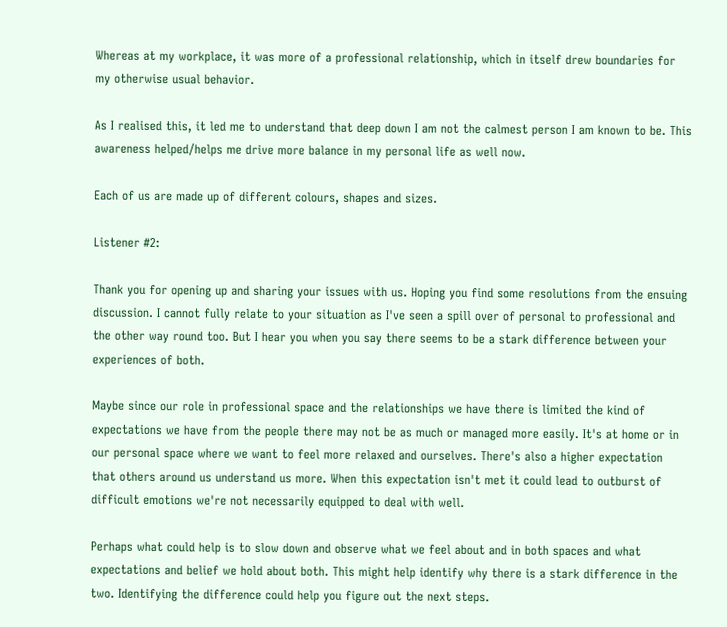Whereas at my workplace, it was more of a professional relationship, which in itself drew boundaries for my otherwise usual behavior.

As I realised this, it led me to understand that deep down I am not the calmest person I am known to be. This awareness helped/helps me drive more balance in my personal life as well now.

Each of us are made up of different colours, shapes and sizes.

Listener #2:

Thank you for opening up and sharing your issues with us. Hoping you find some resolutions from the ensuing discussion. I cannot fully relate to your situation as I've seen a spill over of personal to professional and the other way round too. But I hear you when you say there seems to be a stark difference between your experiences of both.

Maybe since our role in professional space and the relationships we have there is limited the kind of expectations we have from the people there may not be as much or managed more easily. It's at home or in our personal space where we want to feel more relaxed and ourselves. There's also a higher expectation that others around us understand us more. When this expectation isn't met it could lead to outburst of difficult emotions we're not necessarily equipped to deal with well.

Perhaps what could help is to slow down and observe what we feel about and in both spaces and what expectations and belief we hold about both. This might help identify why there is a stark difference in the two. Identifying the difference could help you figure out the next steps.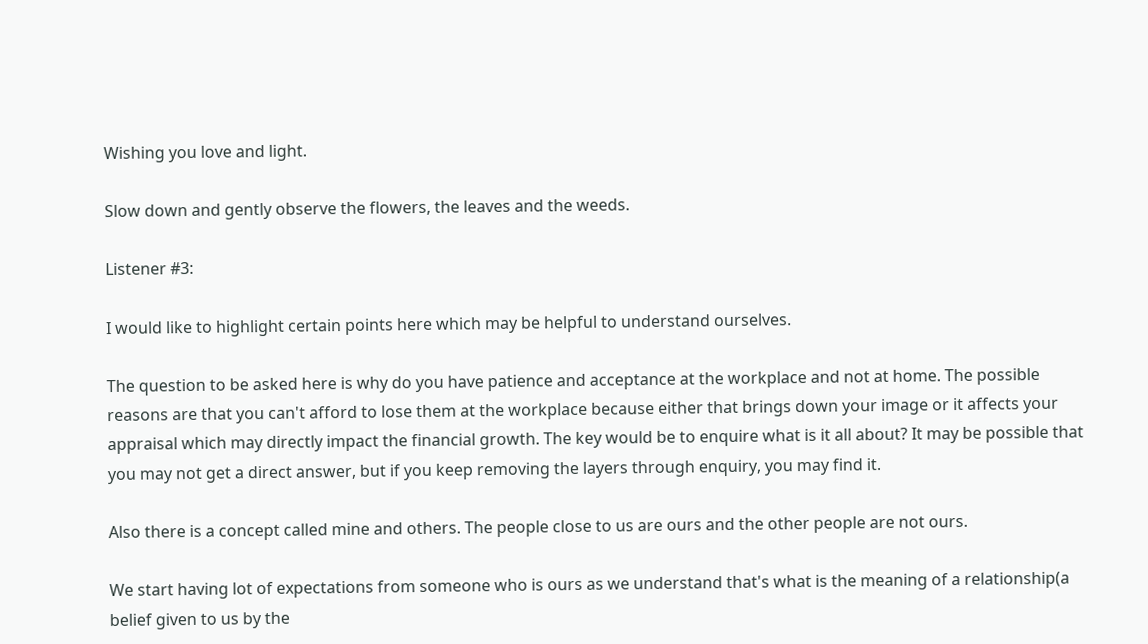Wishing you love and light.

Slow down and gently observe the flowers, the leaves and the weeds.

Listener #3:

I would like to highlight certain points here which may be helpful to understand ourselves.

The question to be asked here is why do you have patience and acceptance at the workplace and not at home. The possible reasons are that you can't afford to lose them at the workplace because either that brings down your image or it affects your appraisal which may directly impact the financial growth. The key would be to enquire what is it all about? It may be possible that you may not get a direct answer, but if you keep removing the layers through enquiry, you may find it.

Also there is a concept called mine and others. The people close to us are ours and the other people are not ours.

We start having lot of expectations from someone who is ours as we understand that's what is the meaning of a relationship(a belief given to us by the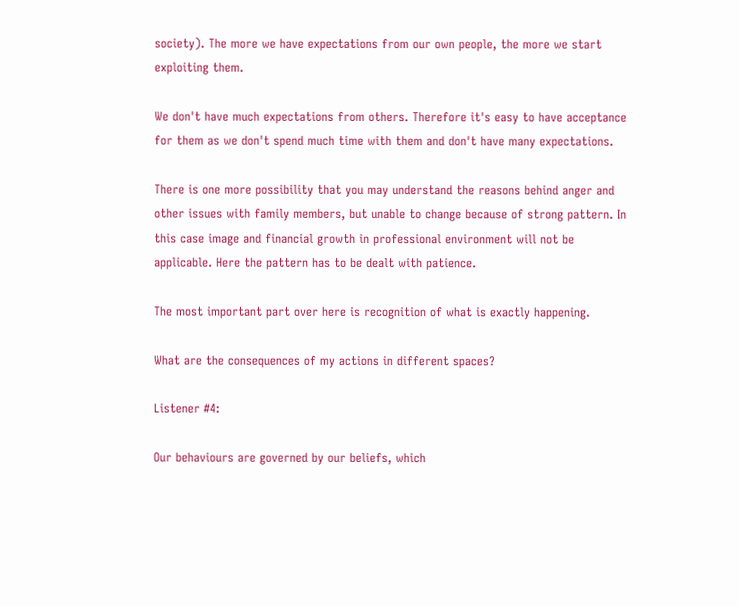society). The more we have expectations from our own people, the more we start exploiting them.

We don't have much expectations from others. Therefore it's easy to have acceptance for them as we don't spend much time with them and don't have many expectations.

There is one more possibility that you may understand the reasons behind anger and other issues with family members, but unable to change because of strong pattern. In this case image and financial growth in professional environment will not be applicable. Here the pattern has to be dealt with patience.

The most important part over here is recognition of what is exactly happening.

What are the consequences of my actions in different spaces?

Listener #4:

Our behaviours are governed by our beliefs, which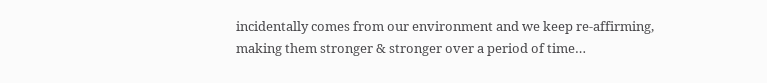incidentally comes from our environment and we keep re-affirming, making them stronger & stronger over a period of time…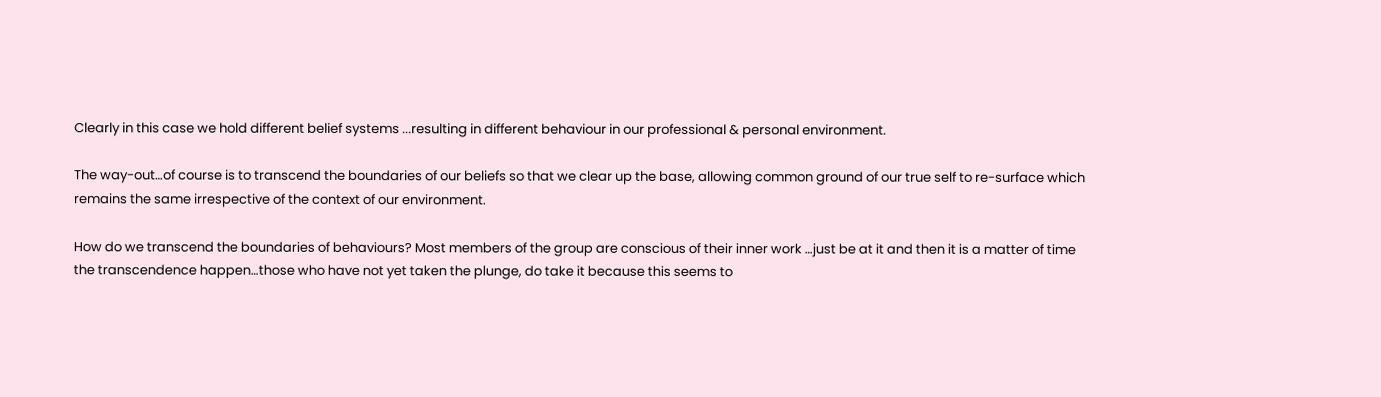Clearly in this case we hold different belief systems ...resulting in different behaviour in our professional & personal environment.

The way-out…of course is to transcend the boundaries of our beliefs so that we clear up the base, allowing common ground of our true self to re-surface which remains the same irrespective of the context of our environment.

How do we transcend the boundaries of behaviours? Most members of the group are conscious of their inner work …just be at it and then it is a matter of time the transcendence happen…those who have not yet taken the plunge, do take it because this seems to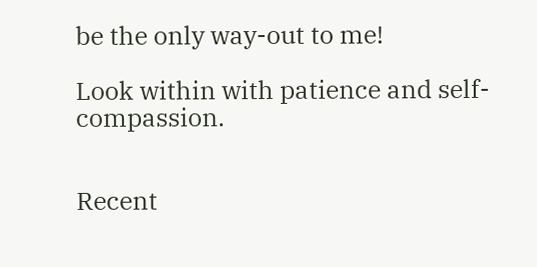be the only way-out to me!

Look within with patience and self-compassion.


Recent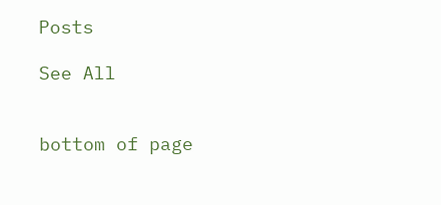Posts

See All


bottom of page